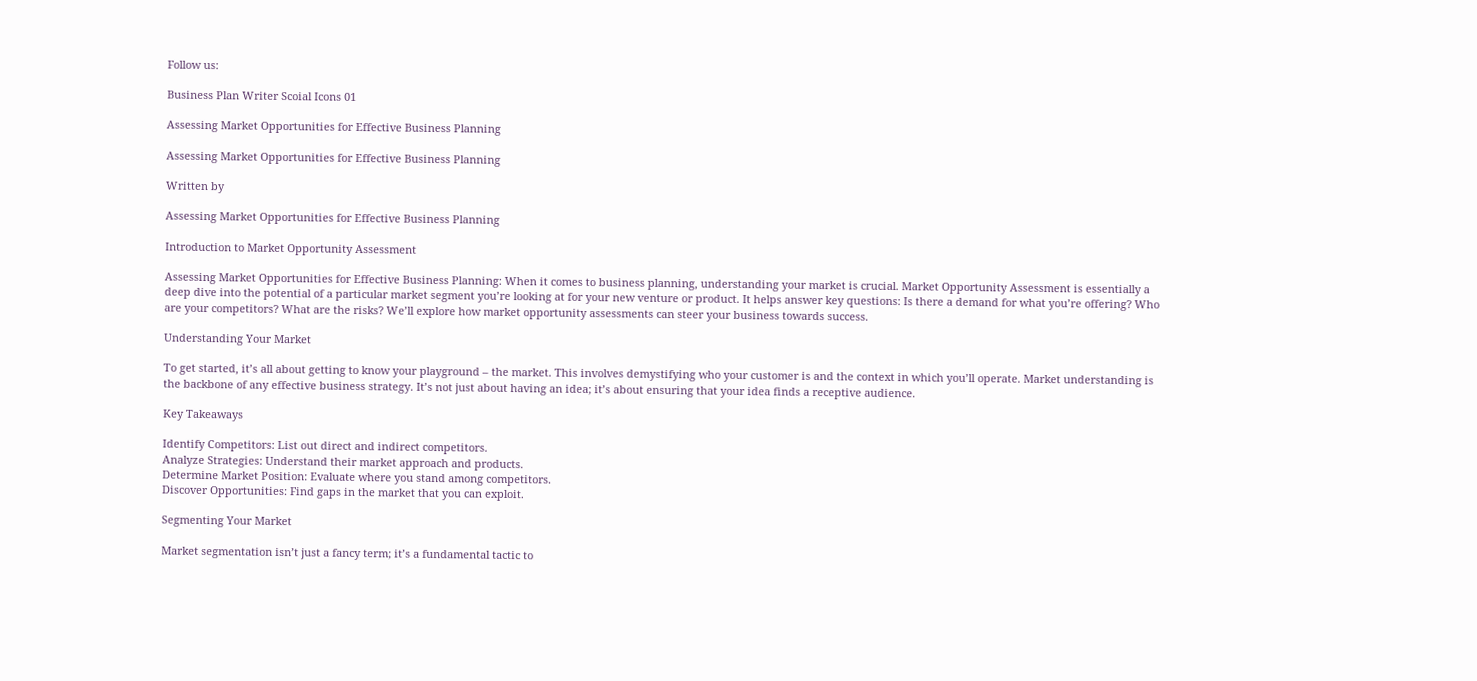Follow us:

Business Plan Writer Scoial Icons 01

Assessing Market Opportunities for Effective Business Planning

Assessing Market Opportunities for Effective Business Planning

Written by

Assessing Market Opportunities for Effective Business Planning

Introduction to Market Opportunity Assessment

Assessing Market Opportunities for Effective Business Planning: When it comes to business planning, understanding your market is crucial. Market Opportunity Assessment is essentially a deep dive into the potential of a particular market segment you’re looking at for your new venture or product. It helps answer key questions: Is there a demand for what you’re offering? Who are your competitors? What are the risks? We’ll explore how market opportunity assessments can steer your business towards success.

Understanding Your Market

To get started, it’s all about getting to know your playground – the market. This involves demystifying who your customer is and the context in which you’ll operate. Market understanding is the backbone of any effective business strategy. It’s not just about having an idea; it’s about ensuring that your idea finds a receptive audience.

Key Takeaways

Identify Competitors: List out direct and indirect competitors.
Analyze Strategies: Understand their market approach and products.
Determine Market Position: Evaluate where you stand among competitors.
Discover Opportunities: Find gaps in the market that you can exploit.

Segmenting Your Market

Market segmentation isn’t just a fancy term; it’s a fundamental tactic to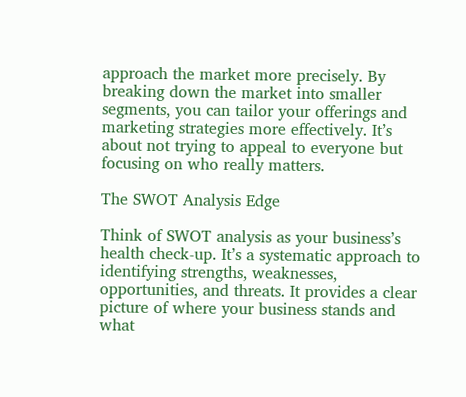approach the market more precisely. By breaking down the market into smaller segments, you can tailor your offerings and marketing strategies more effectively. It’s about not trying to appeal to everyone but focusing on who really matters.

The SWOT Analysis Edge

Think of SWOT analysis as your business’s health check-up. It’s a systematic approach to identifying strengths, weaknesses, opportunities, and threats. It provides a clear picture of where your business stands and what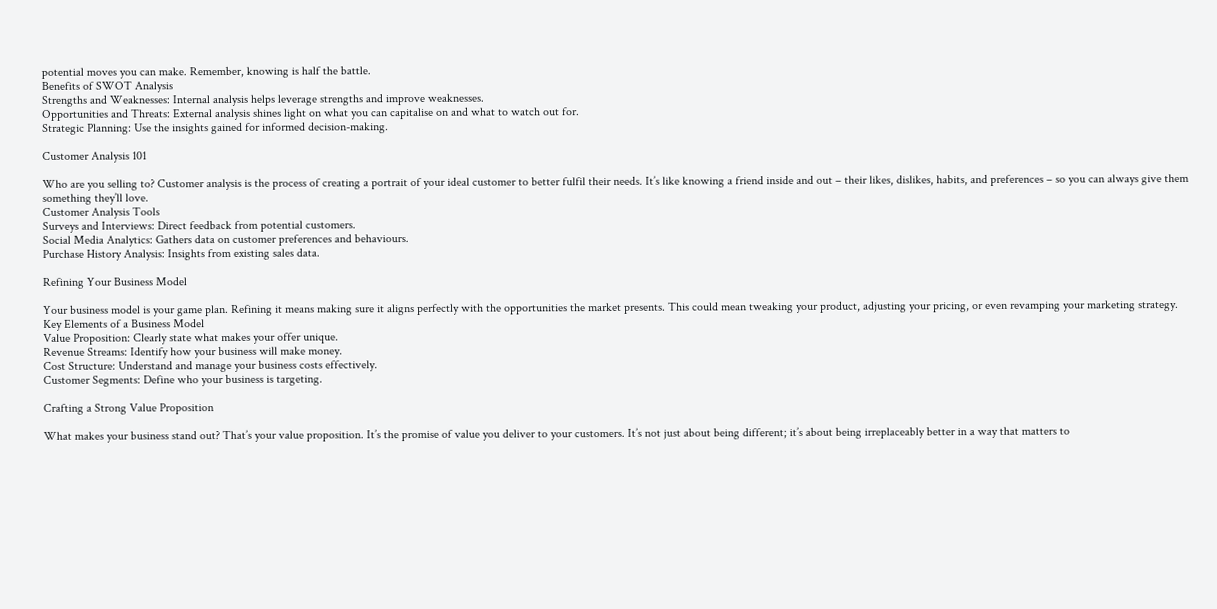potential moves you can make. Remember, knowing is half the battle.
Benefits of SWOT Analysis
Strengths and Weaknesses: Internal analysis helps leverage strengths and improve weaknesses.
Opportunities and Threats: External analysis shines light on what you can capitalise on and what to watch out for.
Strategic Planning: Use the insights gained for informed decision-making.

Customer Analysis 101

Who are you selling to? Customer analysis is the process of creating a portrait of your ideal customer to better fulfil their needs. It’s like knowing a friend inside and out – their likes, dislikes, habits, and preferences – so you can always give them something they’ll love.
Customer Analysis Tools
Surveys and Interviews: Direct feedback from potential customers.
Social Media Analytics: Gathers data on customer preferences and behaviours.
Purchase History Analysis: Insights from existing sales data.

Refining Your Business Model

Your business model is your game plan. Refining it means making sure it aligns perfectly with the opportunities the market presents. This could mean tweaking your product, adjusting your pricing, or even revamping your marketing strategy.
Key Elements of a Business Model
Value Proposition: Clearly state what makes your offer unique.
Revenue Streams: Identify how your business will make money.
Cost Structure: Understand and manage your business costs effectively.
Customer Segments: Define who your business is targeting.

Crafting a Strong Value Proposition

What makes your business stand out? That’s your value proposition. It’s the promise of value you deliver to your customers. It’s not just about being different; it’s about being irreplaceably better in a way that matters to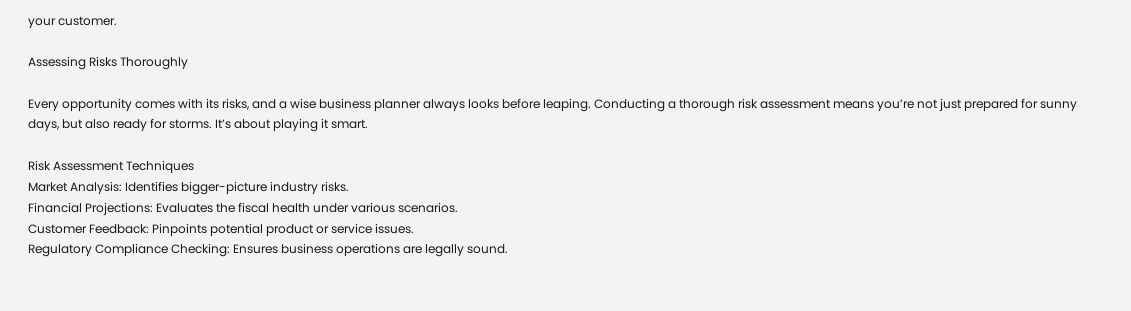your customer.

Assessing Risks Thoroughly

Every opportunity comes with its risks, and a wise business planner always looks before leaping. Conducting a thorough risk assessment means you’re not just prepared for sunny days, but also ready for storms. It’s about playing it smart.

Risk Assessment Techniques
Market Analysis: Identifies bigger-picture industry risks.
Financial Projections: Evaluates the fiscal health under various scenarios.
Customer Feedback: Pinpoints potential product or service issues.
Regulatory Compliance Checking: Ensures business operations are legally sound.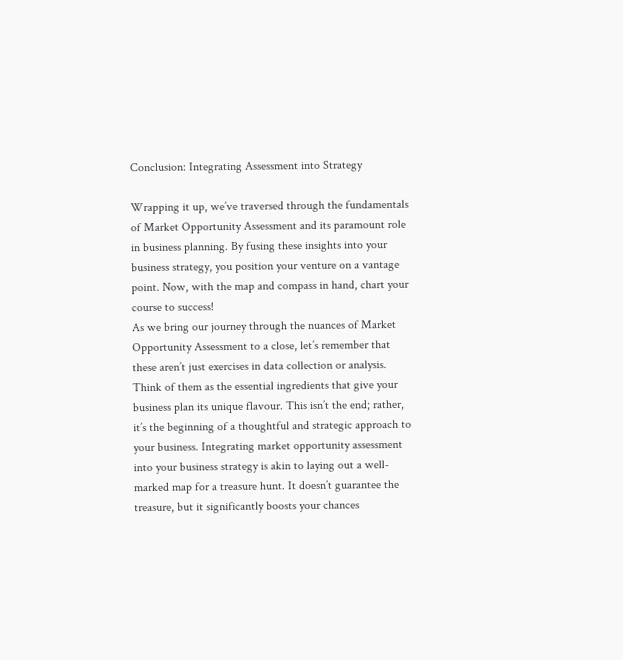Conclusion: Integrating Assessment into Strategy

Wrapping it up, we’ve traversed through the fundamentals of Market Opportunity Assessment and its paramount role in business planning. By fusing these insights into your business strategy, you position your venture on a vantage point. Now, with the map and compass in hand, chart your course to success!
As we bring our journey through the nuances of Market Opportunity Assessment to a close, let’s remember that these aren’t just exercises in data collection or analysis. Think of them as the essential ingredients that give your business plan its unique flavour. This isn’t the end; rather, it’s the beginning of a thoughtful and strategic approach to your business. Integrating market opportunity assessment into your business strategy is akin to laying out a well-marked map for a treasure hunt. It doesn’t guarantee the treasure, but it significantly boosts your chances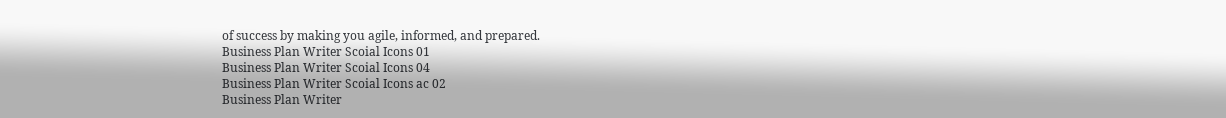of success by making you agile, informed, and prepared.
Business Plan Writer Scoial Icons 01
Business Plan Writer Scoial Icons 04
Business Plan Writer Scoial Icons ac 02
Business Plan Writer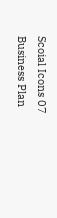Scoial Icons 07
Business Plan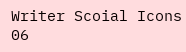Writer Scoial Icons 06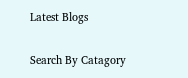Latest Blogs

Search By Catagory